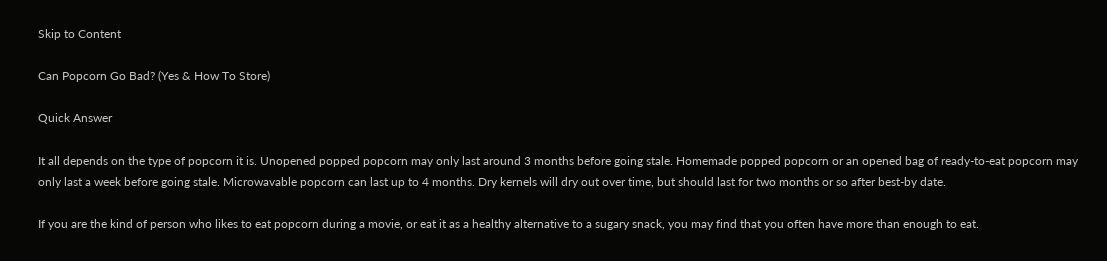Skip to Content

Can Popcorn Go Bad? (Yes & How To Store)

Quick Answer

It all depends on the type of popcorn it is. Unopened popped popcorn may only last around 3 months before going stale. Homemade popped popcorn or an opened bag of ready-to-eat popcorn may only last a week before going stale. Microwavable popcorn can last up to 4 months. Dry kernels will dry out over time, but should last for two months or so after best-by date.

If you are the kind of person who likes to eat popcorn during a movie, or eat it as a healthy alternative to a sugary snack, you may find that you often have more than enough to eat.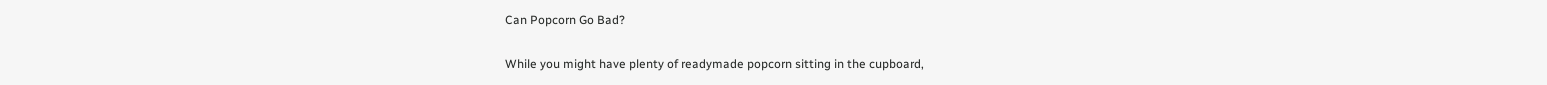Can Popcorn Go Bad?

While you might have plenty of readymade popcorn sitting in the cupboard,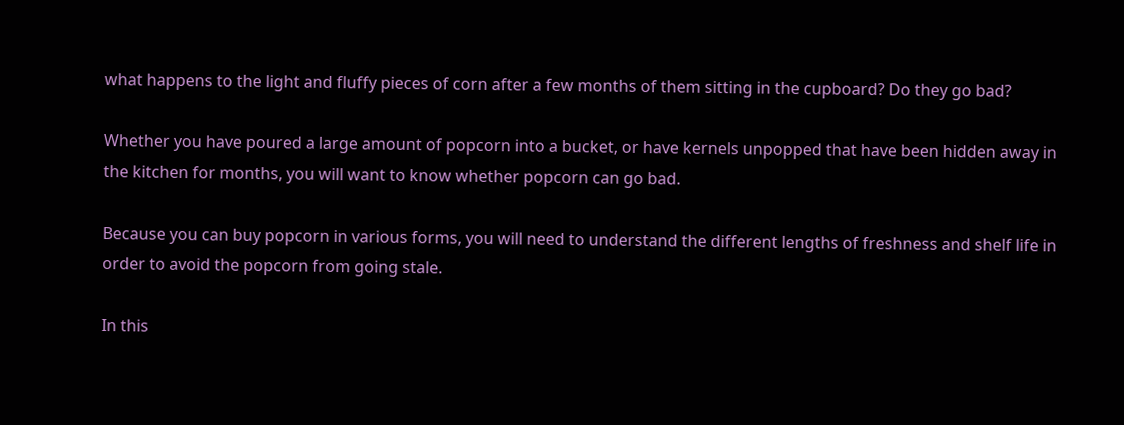what happens to the light and fluffy pieces of corn after a few months of them sitting in the cupboard? Do they go bad?

Whether you have poured a large amount of popcorn into a bucket, or have kernels unpopped that have been hidden away in the kitchen for months, you will want to know whether popcorn can go bad.

Because you can buy popcorn in various forms, you will need to understand the different lengths of freshness and shelf life in order to avoid the popcorn from going stale.

In this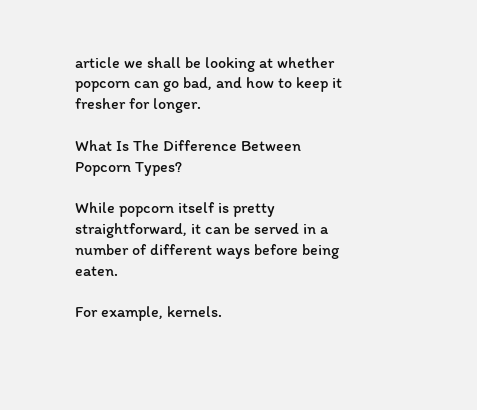article we shall be looking at whether popcorn can go bad, and how to keep it fresher for longer.

What Is The Difference Between Popcorn Types?

While popcorn itself is pretty straightforward, it can be served in a number of different ways before being eaten.

For example, kernels.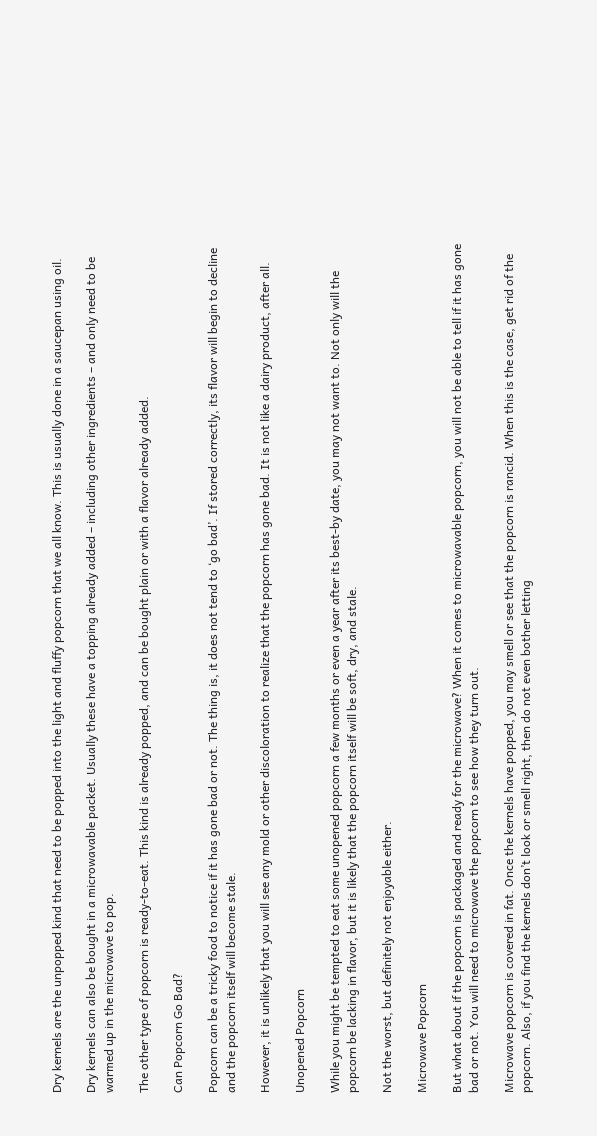Dry kernels are the unpopped kind that need to be popped into the light and fluffy popcorn that we all know. This is usually done in a saucepan using oil.

Dry kernels can also be bought in a microwavable packet. Usually these have a topping already added – including other ingredients – and only need to be warmed up in the microwave to pop.

The other type of popcorn is ready-to-eat. This kind is already popped, and can be bought plain or with a flavor already added.

Can Popcorn Go Bad?

Popcorn can be a tricky food to notice if it has gone bad or not. The thing is, it does not tend to ‘go bad’. If stored correctly, its flavor will begin to decline and the popcorn itself will become stale.

However, it is unlikely that you will see any mold or other discoloration to realize that the popcorn has gone bad. It is not like a dairy product, after all.

Unopened Popcorn

While you might be tempted to eat some unopened popcorn a few months or even a year after its best-by date, you may not want to. Not only will the popcorn be lacking in flavor, but it is likely that the popcorn itself will be soft, dry, and stale.

Not the worst, but definitely not enjoyable either.

Microwave Popcorn

But what about if the popcorn is packaged and ready for the microwave? When it comes to microwavable popcorn, you will not be able to tell if it has gone bad or not. You will need to microwave the popcorn to see how they turn out.

Microwave popcorn is covered in fat. Once the kernels have popped, you may smell or see that the popcorn is rancid. When this is the case, get rid of the popcorn. Also, if you find the kernels don’t look or smell right, then do not even bother letting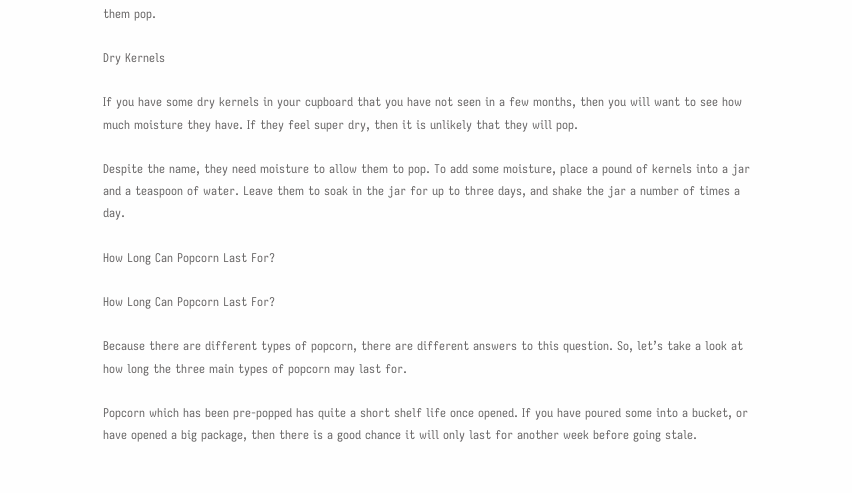them pop.

Dry Kernels

If you have some dry kernels in your cupboard that you have not seen in a few months, then you will want to see how much moisture they have. If they feel super dry, then it is unlikely that they will pop.

Despite the name, they need moisture to allow them to pop. To add some moisture, place a pound of kernels into a jar and a teaspoon of water. Leave them to soak in the jar for up to three days, and shake the jar a number of times a day.

How Long Can Popcorn Last For?

How Long Can Popcorn Last For?

Because there are different types of popcorn, there are different answers to this question. So, let’s take a look at how long the three main types of popcorn may last for.

Popcorn which has been pre-popped has quite a short shelf life once opened. If you have poured some into a bucket, or have opened a big package, then there is a good chance it will only last for another week before going stale.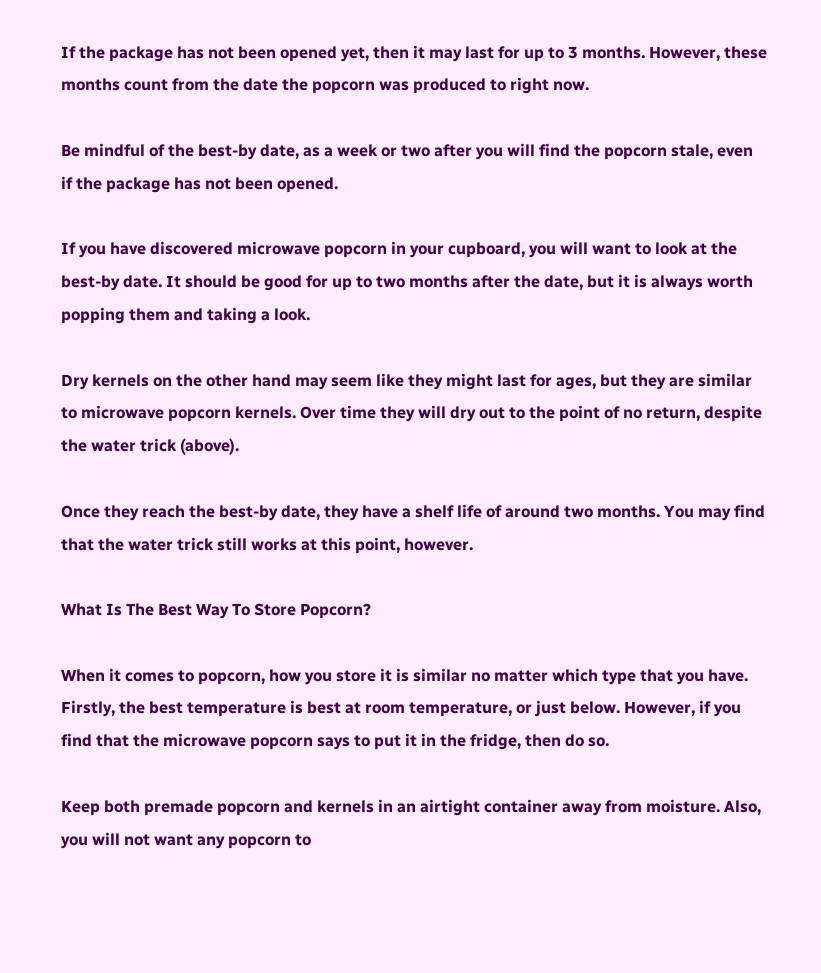If the package has not been opened yet, then it may last for up to 3 months. However, these months count from the date the popcorn was produced to right now.

Be mindful of the best-by date, as a week or two after you will find the popcorn stale, even if the package has not been opened.

If you have discovered microwave popcorn in your cupboard, you will want to look at the best-by date. It should be good for up to two months after the date, but it is always worth popping them and taking a look.

Dry kernels on the other hand may seem like they might last for ages, but they are similar to microwave popcorn kernels. Over time they will dry out to the point of no return, despite the water trick (above).

Once they reach the best-by date, they have a shelf life of around two months. You may find that the water trick still works at this point, however.

What Is The Best Way To Store Popcorn?

When it comes to popcorn, how you store it is similar no matter which type that you have. Firstly, the best temperature is best at room temperature, or just below. However, if you find that the microwave popcorn says to put it in the fridge, then do so.

Keep both premade popcorn and kernels in an airtight container away from moisture. Also, you will not want any popcorn to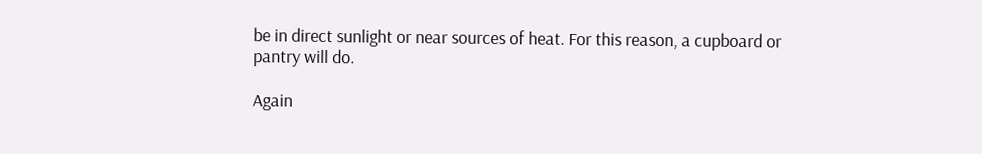be in direct sunlight or near sources of heat. For this reason, a cupboard or pantry will do.

Again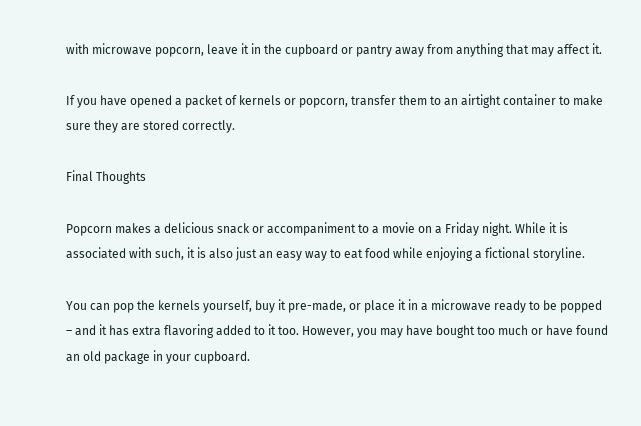with microwave popcorn, leave it in the cupboard or pantry away from anything that may affect it.

If you have opened a packet of kernels or popcorn, transfer them to an airtight container to make sure they are stored correctly.

Final Thoughts

Popcorn makes a delicious snack or accompaniment to a movie on a Friday night. While it is associated with such, it is also just an easy way to eat food while enjoying a fictional storyline.

You can pop the kernels yourself, buy it pre-made, or place it in a microwave ready to be popped – and it has extra flavoring added to it too. However, you may have bought too much or have found an old package in your cupboard.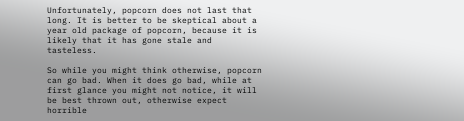Unfortunately, popcorn does not last that long. It is better to be skeptical about a year old package of popcorn, because it is likely that it has gone stale and tasteless.

So while you might think otherwise, popcorn can go bad. When it does go bad, while at first glance you might not notice, it will be best thrown out, otherwise expect horrible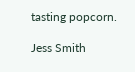tasting popcorn.

Jess Smith